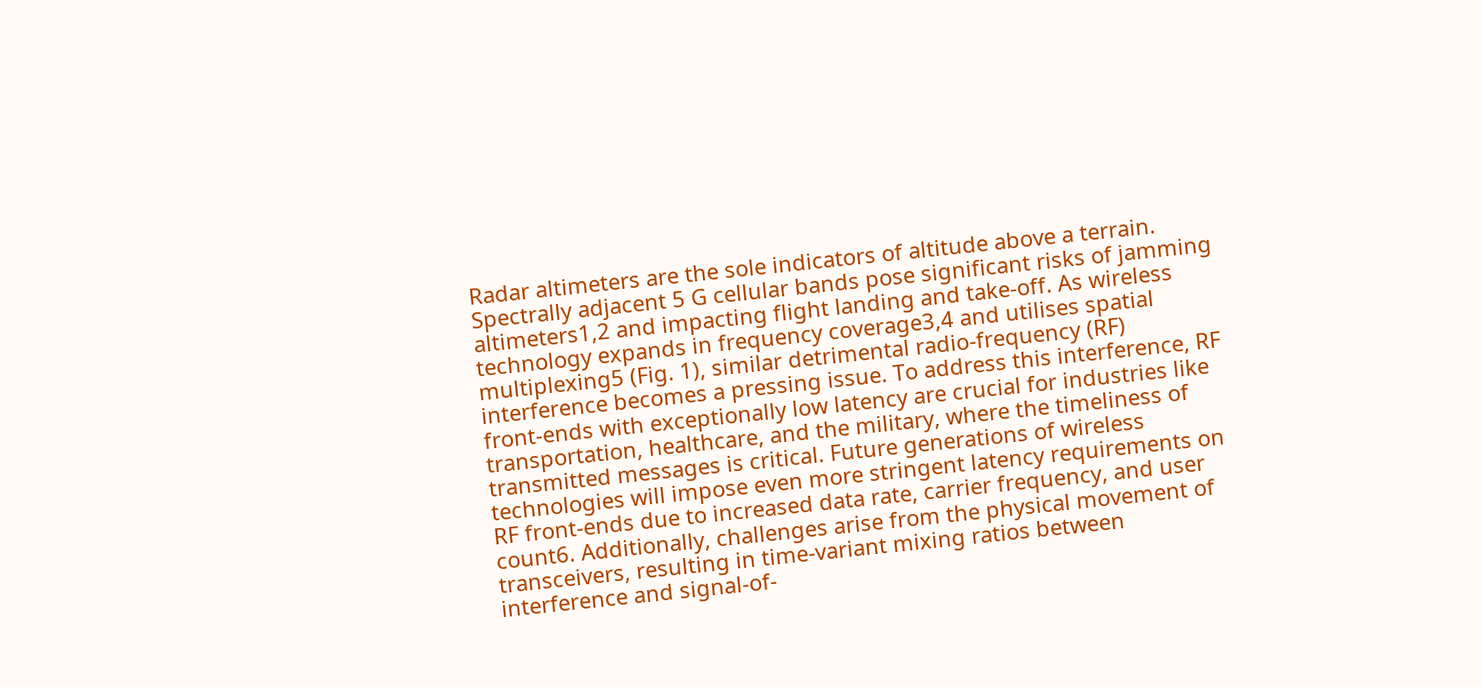Radar altimeters are the sole indicators of altitude above a terrain. Spectrally adjacent 5 G cellular bands pose significant risks of jamming altimeters1,2 and impacting flight landing and take-off. As wireless technology expands in frequency coverage3,4 and utilises spatial multiplexing5 (Fig. 1), similar detrimental radio-frequency (RF) interference becomes a pressing issue. To address this interference, RF front-ends with exceptionally low latency are crucial for industries like transportation, healthcare, and the military, where the timeliness of transmitted messages is critical. Future generations of wireless technologies will impose even more stringent latency requirements on RF front-ends due to increased data rate, carrier frequency, and user count6. Additionally, challenges arise from the physical movement of transceivers, resulting in time-variant mixing ratios between interference and signal-of-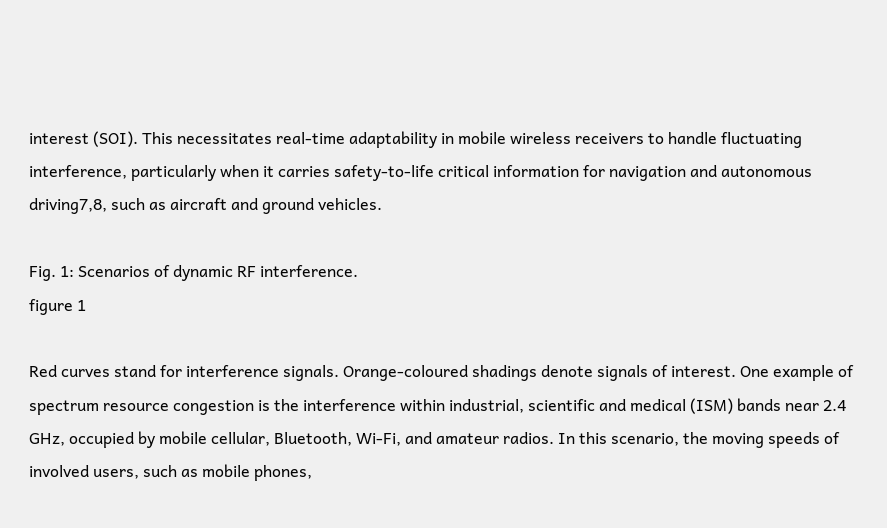interest (SOI). This necessitates real-time adaptability in mobile wireless receivers to handle fluctuating interference, particularly when it carries safety-to-life critical information for navigation and autonomous driving7,8, such as aircraft and ground vehicles.

Fig. 1: Scenarios of dynamic RF interference.
figure 1

Red curves stand for interference signals. Orange-coloured shadings denote signals of interest. One example of spectrum resource congestion is the interference within industrial, scientific and medical (ISM) bands near 2.4 GHz, occupied by mobile cellular, Bluetooth, Wi-Fi, and amateur radios. In this scenario, the moving speeds of involved users, such as mobile phones,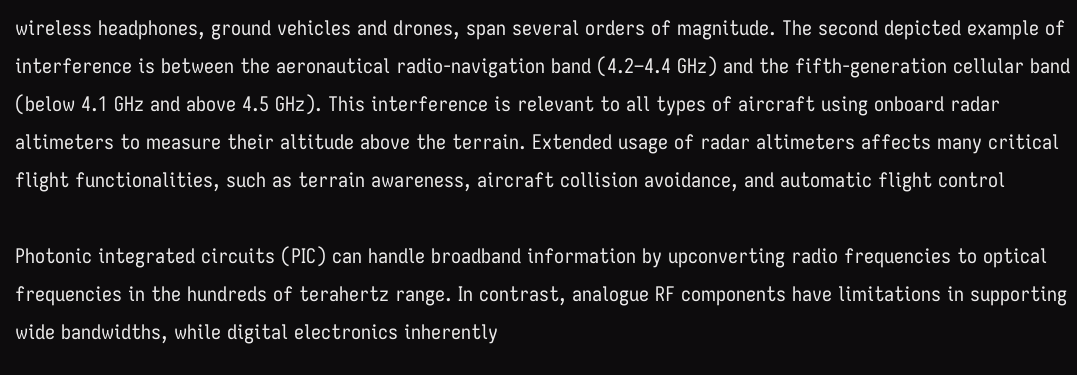wireless headphones, ground vehicles and drones, span several orders of magnitude. The second depicted example of interference is between the aeronautical radio-navigation band (4.2–4.4 GHz) and the fifth-generation cellular band (below 4.1 GHz and above 4.5 GHz). This interference is relevant to all types of aircraft using onboard radar altimeters to measure their altitude above the terrain. Extended usage of radar altimeters affects many critical flight functionalities, such as terrain awareness, aircraft collision avoidance, and automatic flight control

Photonic integrated circuits (PIC) can handle broadband information by upconverting radio frequencies to optical frequencies in the hundreds of terahertz range. In contrast, analogue RF components have limitations in supporting wide bandwidths, while digital electronics inherently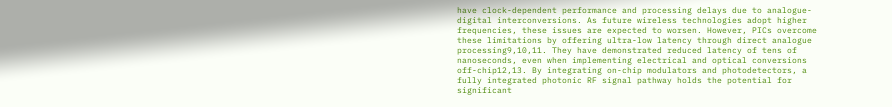have clock-dependent performance and processing delays due to analogue-digital interconversions. As future wireless technologies adopt higher frequencies, these issues are expected to worsen. However, PICs overcome these limitations by offering ultra-low latency through direct analogue processing9,10,11. They have demonstrated reduced latency of tens of nanoseconds, even when implementing electrical and optical conversions off-chip12,13. By integrating on-chip modulators and photodetectors, a fully integrated photonic RF signal pathway holds the potential for significant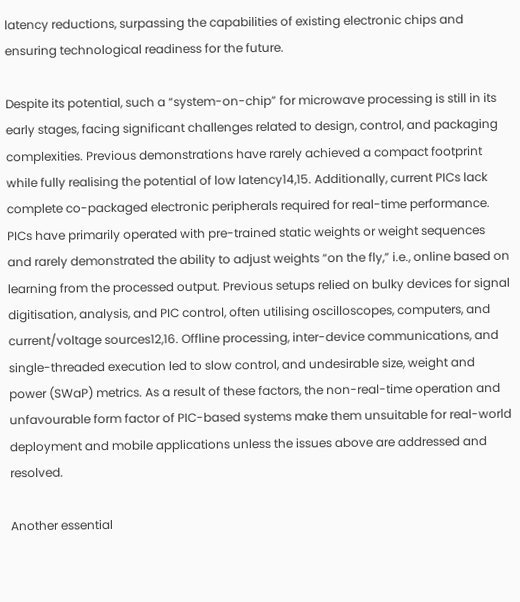latency reductions, surpassing the capabilities of existing electronic chips and ensuring technological readiness for the future.

Despite its potential, such a “system-on-chip” for microwave processing is still in its early stages, facing significant challenges related to design, control, and packaging complexities. Previous demonstrations have rarely achieved a compact footprint while fully realising the potential of low latency14,15. Additionally, current PICs lack complete co-packaged electronic peripherals required for real-time performance. PICs have primarily operated with pre-trained static weights or weight sequences and rarely demonstrated the ability to adjust weights “on the fly,” i.e., online based on learning from the processed output. Previous setups relied on bulky devices for signal digitisation, analysis, and PIC control, often utilising oscilloscopes, computers, and current/voltage sources12,16. Offline processing, inter-device communications, and single-threaded execution led to slow control, and undesirable size, weight and power (SWaP) metrics. As a result of these factors, the non-real-time operation and unfavourable form factor of PIC-based systems make them unsuitable for real-world deployment and mobile applications unless the issues above are addressed and resolved.

Another essential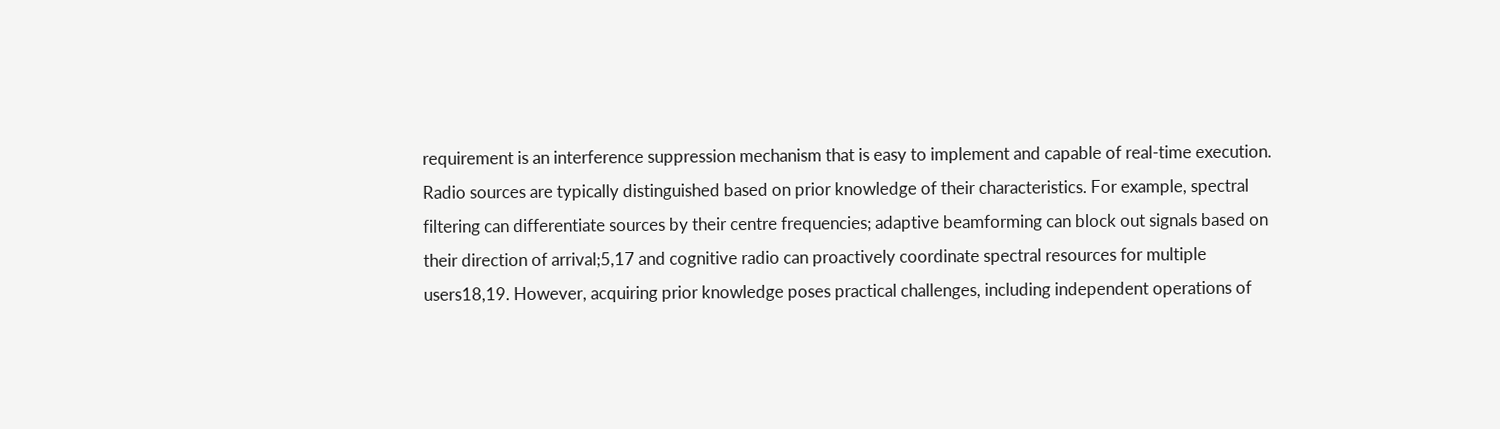requirement is an interference suppression mechanism that is easy to implement and capable of real-time execution. Radio sources are typically distinguished based on prior knowledge of their characteristics. For example, spectral filtering can differentiate sources by their centre frequencies; adaptive beamforming can block out signals based on their direction of arrival;5,17 and cognitive radio can proactively coordinate spectral resources for multiple users18,19. However, acquiring prior knowledge poses practical challenges, including independent operations of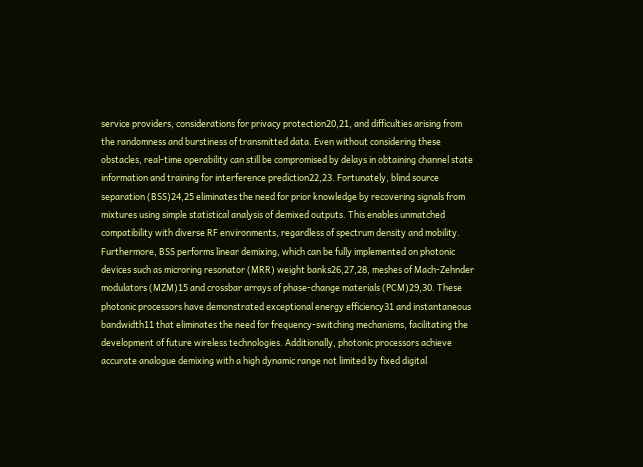service providers, considerations for privacy protection20,21, and difficulties arising from the randomness and burstiness of transmitted data. Even without considering these obstacles, real-time operability can still be compromised by delays in obtaining channel state information and training for interference prediction22,23. Fortunately, blind source separation (BSS)24,25 eliminates the need for prior knowledge by recovering signals from mixtures using simple statistical analysis of demixed outputs. This enables unmatched compatibility with diverse RF environments, regardless of spectrum density and mobility. Furthermore, BSS performs linear demixing, which can be fully implemented on photonic devices such as microring resonator (MRR) weight banks26,27,28, meshes of Mach-Zehnder modulators (MZM)15 and crossbar arrays of phase-change materials (PCM)29,30. These photonic processors have demonstrated exceptional energy efficiency31 and instantaneous bandwidth11 that eliminates the need for frequency-switching mechanisms, facilitating the development of future wireless technologies. Additionally, photonic processors achieve accurate analogue demixing with a high dynamic range not limited by fixed digital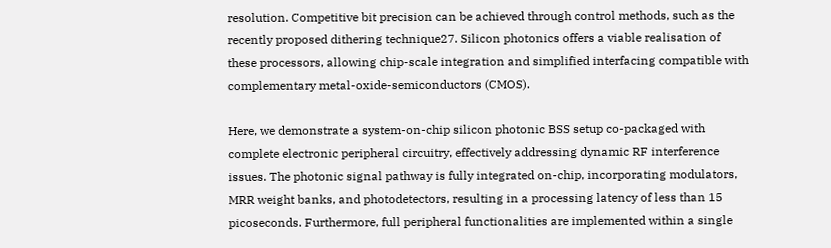resolution. Competitive bit precision can be achieved through control methods, such as the recently proposed dithering technique27. Silicon photonics offers a viable realisation of these processors, allowing chip-scale integration and simplified interfacing compatible with complementary metal-oxide-semiconductors (CMOS).

Here, we demonstrate a system-on-chip silicon photonic BSS setup co-packaged with complete electronic peripheral circuitry, effectively addressing dynamic RF interference issues. The photonic signal pathway is fully integrated on-chip, incorporating modulators, MRR weight banks, and photodetectors, resulting in a processing latency of less than 15 picoseconds. Furthermore, full peripheral functionalities are implemented within a single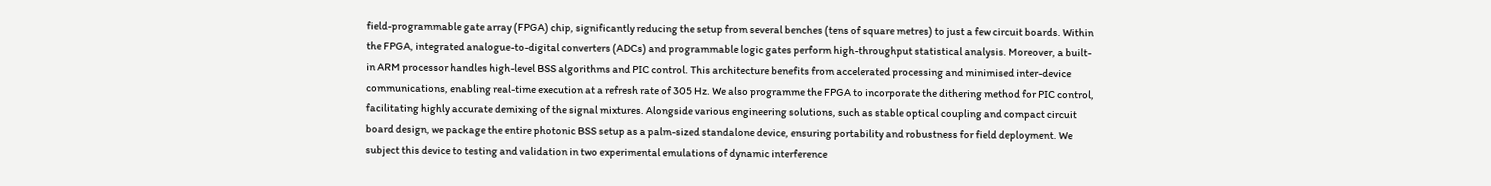field-programmable gate array (FPGA) chip, significantly reducing the setup from several benches (tens of square metres) to just a few circuit boards. Within the FPGA, integrated analogue-to-digital converters (ADCs) and programmable logic gates perform high-throughput statistical analysis. Moreover, a built-in ARM processor handles high-level BSS algorithms and PIC control. This architecture benefits from accelerated processing and minimised inter-device communications, enabling real-time execution at a refresh rate of 305 Hz. We also programme the FPGA to incorporate the dithering method for PIC control, facilitating highly accurate demixing of the signal mixtures. Alongside various engineering solutions, such as stable optical coupling and compact circuit board design, we package the entire photonic BSS setup as a palm-sized standalone device, ensuring portability and robustness for field deployment. We subject this device to testing and validation in two experimental emulations of dynamic interference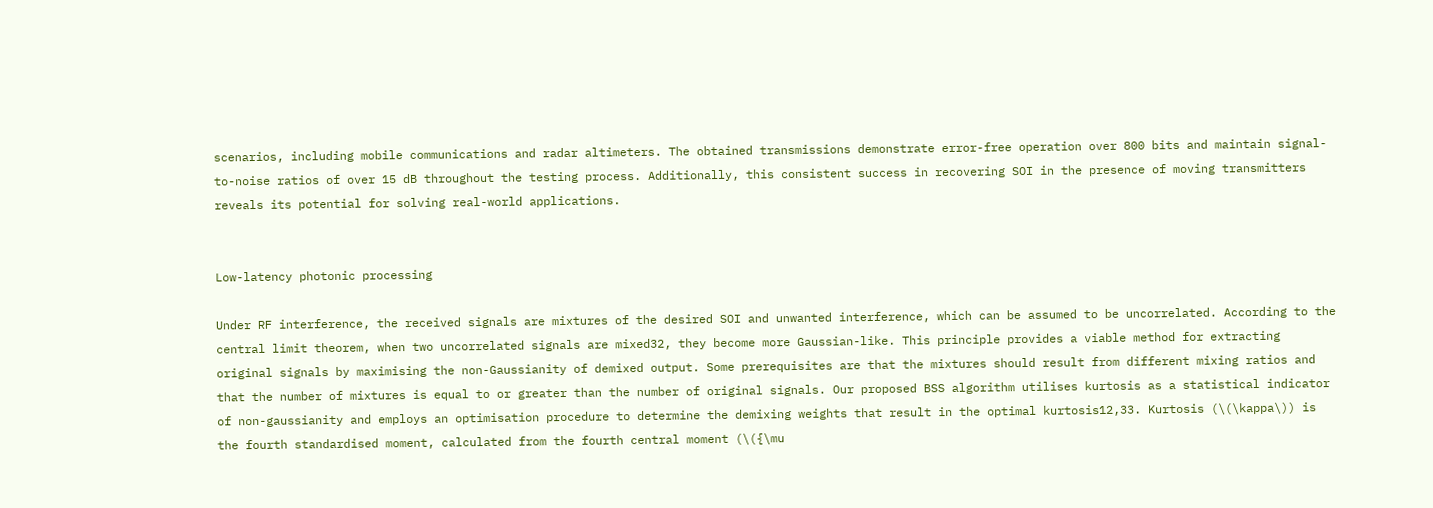scenarios, including mobile communications and radar altimeters. The obtained transmissions demonstrate error-free operation over 800 bits and maintain signal-to-noise ratios of over 15 dB throughout the testing process. Additionally, this consistent success in recovering SOI in the presence of moving transmitters reveals its potential for solving real-world applications.


Low-latency photonic processing

Under RF interference, the received signals are mixtures of the desired SOI and unwanted interference, which can be assumed to be uncorrelated. According to the central limit theorem, when two uncorrelated signals are mixed32, they become more Gaussian-like. This principle provides a viable method for extracting original signals by maximising the non-Gaussianity of demixed output. Some prerequisites are that the mixtures should result from different mixing ratios and that the number of mixtures is equal to or greater than the number of original signals. Our proposed BSS algorithm utilises kurtosis as a statistical indicator of non-gaussianity and employs an optimisation procedure to determine the demixing weights that result in the optimal kurtosis12,33. Kurtosis (\(\kappa\)) is the fourth standardised moment, calculated from the fourth central moment (\({\mu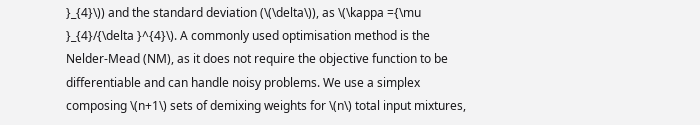}_{4}\)) and the standard deviation (\(\delta\)), as \(\kappa ={\mu }_{4}/{\delta }^{4}\). A commonly used optimisation method is the Nelder-Mead (NM), as it does not require the objective function to be differentiable and can handle noisy problems. We use a simplex composing \(n+1\) sets of demixing weights for \(n\) total input mixtures,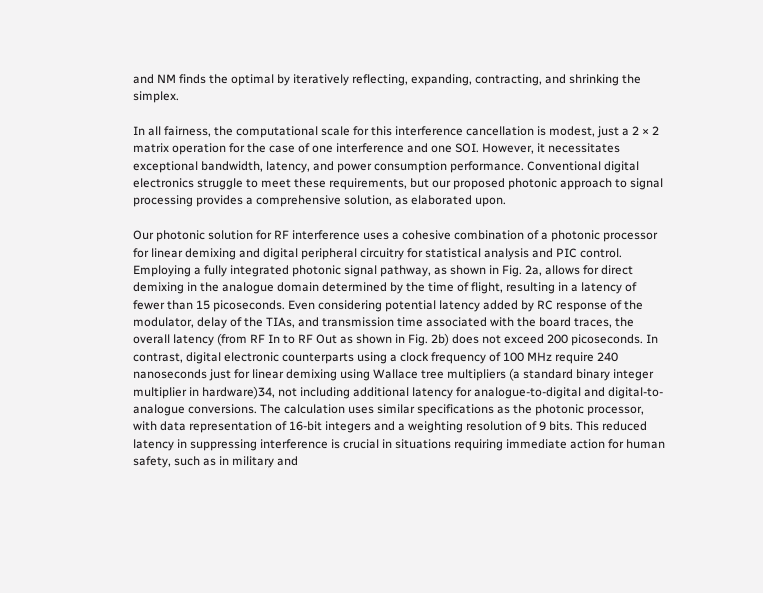and NM finds the optimal by iteratively reflecting, expanding, contracting, and shrinking the simplex.

In all fairness, the computational scale for this interference cancellation is modest, just a 2 × 2 matrix operation for the case of one interference and one SOI. However, it necessitates exceptional bandwidth, latency, and power consumption performance. Conventional digital electronics struggle to meet these requirements, but our proposed photonic approach to signal processing provides a comprehensive solution, as elaborated upon.

Our photonic solution for RF interference uses a cohesive combination of a photonic processor for linear demixing and digital peripheral circuitry for statistical analysis and PIC control. Employing a fully integrated photonic signal pathway, as shown in Fig. 2a, allows for direct demixing in the analogue domain determined by the time of flight, resulting in a latency of fewer than 15 picoseconds. Even considering potential latency added by RC response of the modulator, delay of the TIAs, and transmission time associated with the board traces, the overall latency (from RF In to RF Out as shown in Fig. 2b) does not exceed 200 picoseconds. In contrast, digital electronic counterparts using a clock frequency of 100 MHz require 240 nanoseconds just for linear demixing using Wallace tree multipliers (a standard binary integer multiplier in hardware)34, not including additional latency for analogue-to-digital and digital-to-analogue conversions. The calculation uses similar specifications as the photonic processor, with data representation of 16-bit integers and a weighting resolution of 9 bits. This reduced latency in suppressing interference is crucial in situations requiring immediate action for human safety, such as in military and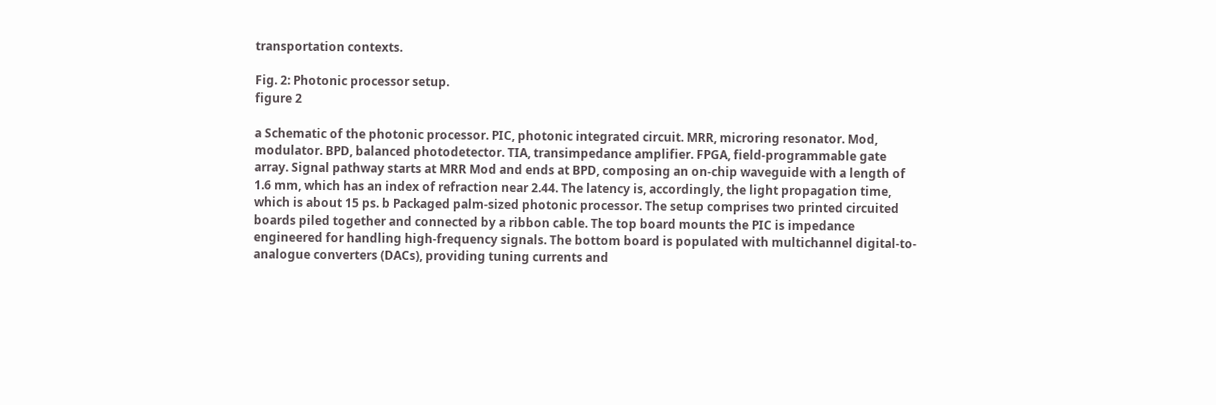transportation contexts.

Fig. 2: Photonic processor setup.
figure 2

a Schematic of the photonic processor. PIC, photonic integrated circuit. MRR, microring resonator. Mod, modulator. BPD, balanced photodetector. TIA, transimpedance amplifier. FPGA, field-programmable gate array. Signal pathway starts at MRR Mod and ends at BPD, composing an on-chip waveguide with a length of 1.6 mm, which has an index of refraction near 2.44. The latency is, accordingly, the light propagation time, which is about 15 ps. b Packaged palm-sized photonic processor. The setup comprises two printed circuited boards piled together and connected by a ribbon cable. The top board mounts the PIC is impedance engineered for handling high-frequency signals. The bottom board is populated with multichannel digital-to-analogue converters (DACs), providing tuning currents and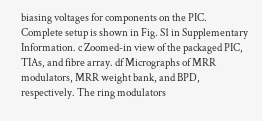biasing voltages for components on the PIC. Complete setup is shown in Fig. S1 in Supplementary Information. c Zoomed-in view of the packaged PIC, TIAs, and fibre array. df Micrographs of MRR modulators, MRR weight bank, and BPD, respectively. The ring modulators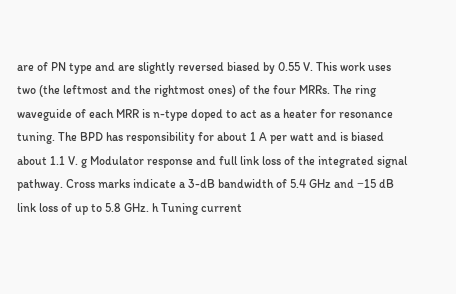are of PN type and are slightly reversed biased by 0.55 V. This work uses two (the leftmost and the rightmost ones) of the four MRRs. The ring waveguide of each MRR is n-type doped to act as a heater for resonance tuning. The BPD has responsibility for about 1 A per watt and is biased about 1.1 V. g Modulator response and full link loss of the integrated signal pathway. Cross marks indicate a 3-dB bandwidth of 5.4 GHz and −15 dB link loss of up to 5.8 GHz. h Tuning current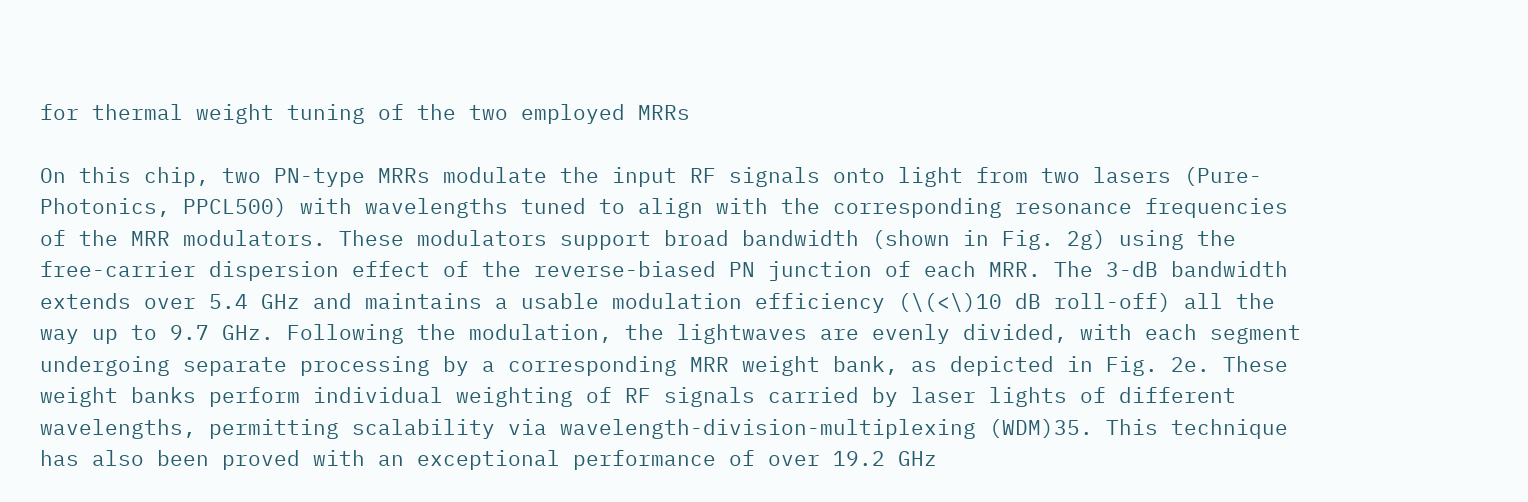for thermal weight tuning of the two employed MRRs

On this chip, two PN-type MRRs modulate the input RF signals onto light from two lasers (Pure-Photonics, PPCL500) with wavelengths tuned to align with the corresponding resonance frequencies of the MRR modulators. These modulators support broad bandwidth (shown in Fig. 2g) using the free-carrier dispersion effect of the reverse-biased PN junction of each MRR. The 3-dB bandwidth extends over 5.4 GHz and maintains a usable modulation efficiency (\(<\)10 dB roll-off) all the way up to 9.7 GHz. Following the modulation, the lightwaves are evenly divided, with each segment undergoing separate processing by a corresponding MRR weight bank, as depicted in Fig. 2e. These weight banks perform individual weighting of RF signals carried by laser lights of different wavelengths, permitting scalability via wavelength-division-multiplexing (WDM)35. This technique has also been proved with an exceptional performance of over 19.2 GHz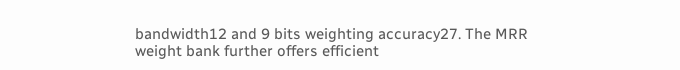bandwidth12 and 9 bits weighting accuracy27. The MRR weight bank further offers efficient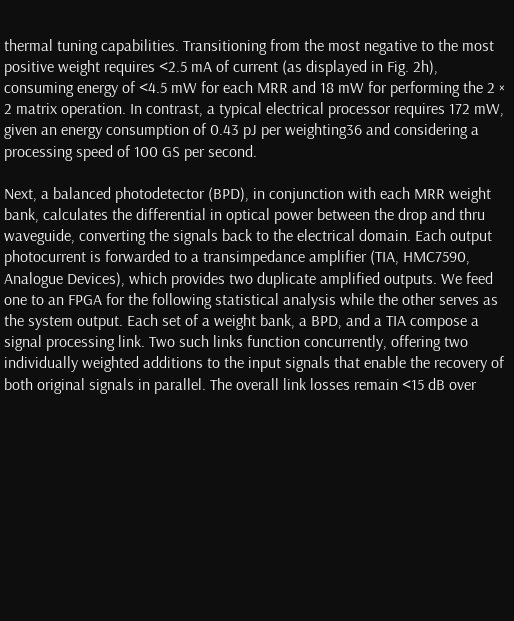thermal tuning capabilities. Transitioning from the most negative to the most positive weight requires <2.5 mA of current (as displayed in Fig. 2h), consuming energy of <4.5 mW for each MRR and 18 mW for performing the 2 × 2 matrix operation. In contrast, a typical electrical processor requires 172 mW, given an energy consumption of 0.43 pJ per weighting36 and considering a processing speed of 100 GS per second.

Next, a balanced photodetector (BPD), in conjunction with each MRR weight bank, calculates the differential in optical power between the drop and thru waveguide, converting the signals back to the electrical domain. Each output photocurrent is forwarded to a transimpedance amplifier (TIA, HMC7590, Analogue Devices), which provides two duplicate amplified outputs. We feed one to an FPGA for the following statistical analysis while the other serves as the system output. Each set of a weight bank, a BPD, and a TIA compose a signal processing link. Two such links function concurrently, offering two individually weighted additions to the input signals that enable the recovery of both original signals in parallel. The overall link losses remain <15 dB over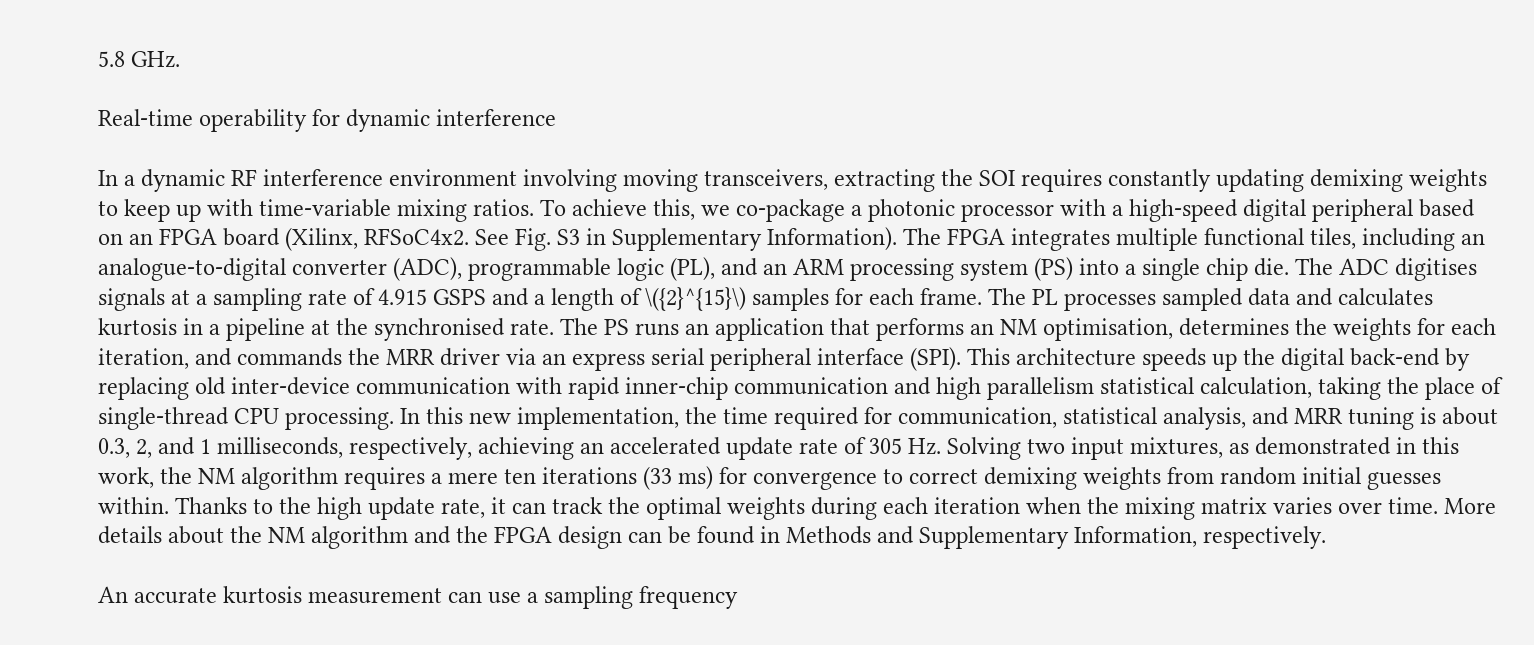5.8 GHz.

Real-time operability for dynamic interference

In a dynamic RF interference environment involving moving transceivers, extracting the SOI requires constantly updating demixing weights to keep up with time-variable mixing ratios. To achieve this, we co-package a photonic processor with a high-speed digital peripheral based on an FPGA board (Xilinx, RFSoC4x2. See Fig. S3 in Supplementary Information). The FPGA integrates multiple functional tiles, including an analogue-to-digital converter (ADC), programmable logic (PL), and an ARM processing system (PS) into a single chip die. The ADC digitises signals at a sampling rate of 4.915 GSPS and a length of \({2}^{15}\) samples for each frame. The PL processes sampled data and calculates kurtosis in a pipeline at the synchronised rate. The PS runs an application that performs an NM optimisation, determines the weights for each iteration, and commands the MRR driver via an express serial peripheral interface (SPI). This architecture speeds up the digital back-end by replacing old inter-device communication with rapid inner-chip communication and high parallelism statistical calculation, taking the place of single-thread CPU processing. In this new implementation, the time required for communication, statistical analysis, and MRR tuning is about 0.3, 2, and 1 milliseconds, respectively, achieving an accelerated update rate of 305 Hz. Solving two input mixtures, as demonstrated in this work, the NM algorithm requires a mere ten iterations (33 ms) for convergence to correct demixing weights from random initial guesses within. Thanks to the high update rate, it can track the optimal weights during each iteration when the mixing matrix varies over time. More details about the NM algorithm and the FPGA design can be found in Methods and Supplementary Information, respectively.

An accurate kurtosis measurement can use a sampling frequency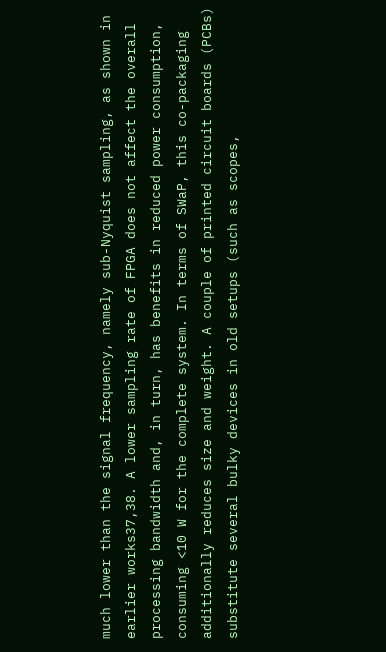much lower than the signal frequency, namely sub-Nyquist sampling, as shown in earlier works37,38. A lower sampling rate of FPGA does not affect the overall processing bandwidth and, in turn, has benefits in reduced power consumption, consuming <10 W for the complete system. In terms of SWaP, this co-packaging additionally reduces size and weight. A couple of printed circuit boards (PCBs) substitute several bulky devices in old setups (such as scopes,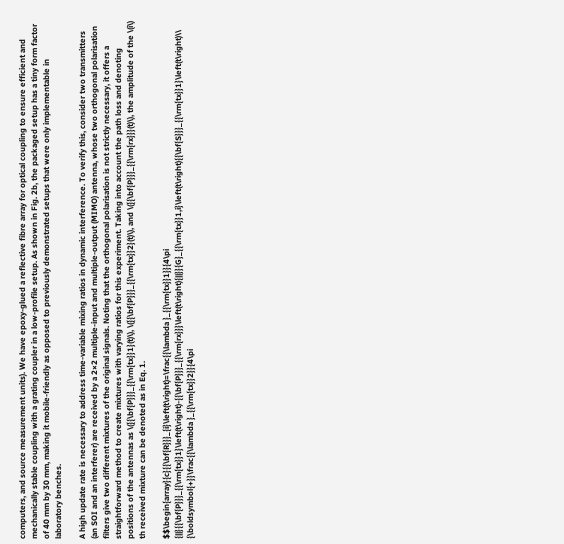computers, and source measurement units). We have epoxy-glued a reflective fibre array for optical coupling to ensure efficient and mechanically stable coupling with a grating coupler in a low-profile setup. As shown in Fig. 2b, the packaged setup has a tiny form factor of 40 mm by 30 mm, making it mobile-friendly as opposed to previously demonstrated setups that were only implementable in laboratory benches.

A high update rate is necessary to address time-variable mixing ratios in dynamic interference. To verify this, consider two transmitters (an SOI and an interferer) are received by a 2×2 multiple-input and multiple-output (MIMO) antenna, whose two orthogonal polarisation filters give two different mixtures of the original signals. Noting that the orthogonal polarisation is not strictly necessary, it offers a straightforward method to create mixtures with varying ratios for this experiment. Taking into account the path loss and denoting positions of the antennas as \({{\bf{P}}}_{{\rm{tx}}1}(t)\), \({{\bf{P}}}_{{\rm{tx}}2}(t)\), and \({{\bf{P}}}_{{\rm{rx}}}(t)\), the amplitude of the \(i\) th received mixture can be denoted as in Eq. 1.

$$\begin{array}{c}{{\bf{R}}}_{i}\left(t\right)=\frac{{\lambda }_{{\rm{tx}}1}}{4\pi {||}{{\bf{P}}}_{{\rm{tx}}1}\left(t\right)-{{\bf{P}}}_{{\rm{rx}}}\left(t\right){||}}{G}_{{\rm{tx}}1,i}\left(t\right){{\bf{S}}}_{{\rm{tx}}1}\left(t\right)\\ {\boldsymbol{+}}\frac{{\lambda }_{{\rm{tx}}2}}{4\pi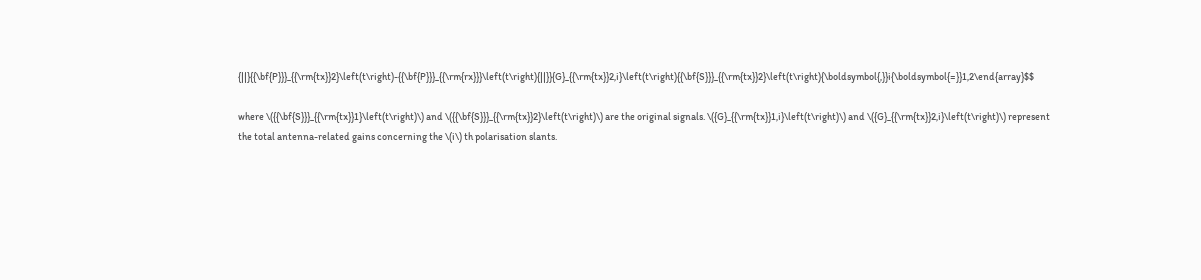{||}{{\bf{P}}}_{{\rm{tx}}2}\left(t\right)-{{\bf{P}}}_{{\rm{rx}}}\left(t\right){||}}{G}_{{\rm{tx}}2,i}\left(t\right){{\bf{S}}}_{{\rm{tx}}2}\left(t\right){\boldsymbol{,}}i{\boldsymbol{=}}1,2\end{array}$$

where \({{\bf{S}}}_{{\rm{tx}}1}\left(t\right)\) and \({{\bf{S}}}_{{\rm{tx}}2}\left(t\right)\) are the original signals. \({G}_{{\rm{tx}}1,i}\left(t\right)\) and \({G}_{{\rm{tx}}2,i}\left(t\right)\) represent the total antenna-related gains concerning the \(i\) th polarisation slants.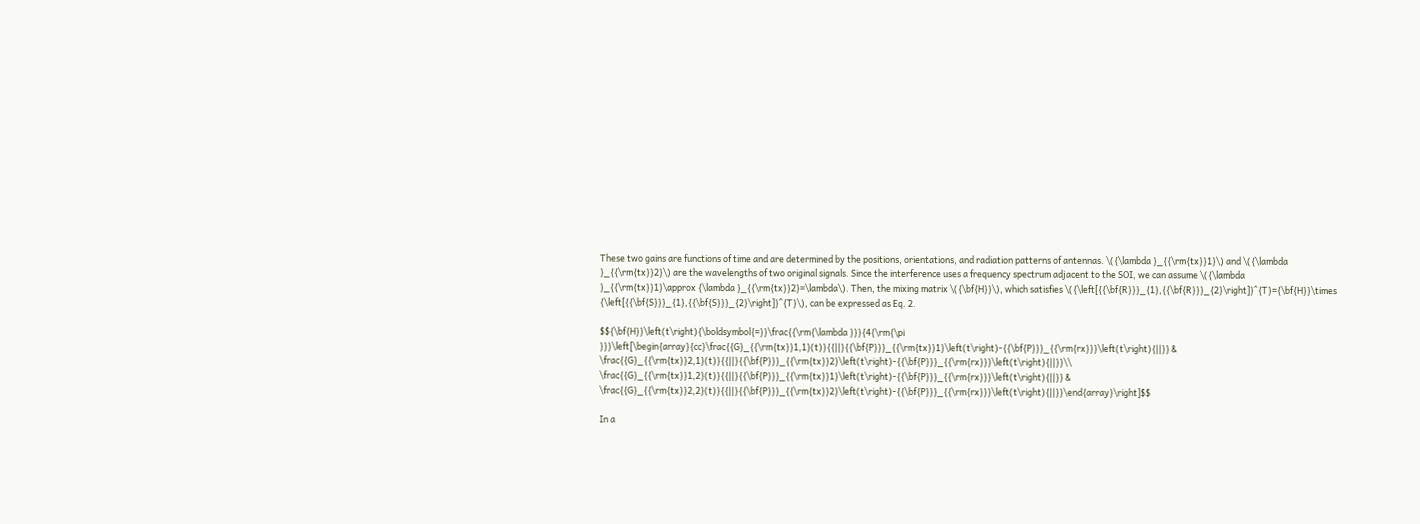These two gains are functions of time and are determined by the positions, orientations, and radiation patterns of antennas. \({\lambda }_{{\rm{tx}}1}\) and \({\lambda }_{{\rm{tx}}2}\) are the wavelengths of two original signals. Since the interference uses a frequency spectrum adjacent to the SOI, we can assume \({\lambda }_{{\rm{tx}}1}\approx {\lambda }_{{\rm{tx}}2}=\lambda\). Then, the mixing matrix \({\bf{H}}\), which satisfies \({\left[{{\bf{R}}}_{1},{{\bf{R}}}_{2}\right]}^{T}={\bf{H}}\times {\left[{{\bf{S}}}_{1},{{\bf{S}}}_{2}\right]}^{T}\), can be expressed as Eq. 2.

$${\bf{H}}\left(t\right){\boldsymbol{=}}\frac{{\rm{\lambda }}}{4{\rm{\pi }}}\left[\begin{array}{cc}\frac{{G}_{{\rm{tx}}1,1}(t)}{{||}{{\bf{P}}}_{{\rm{tx}}1}\left(t\right)-{{\bf{P}}}_{{\rm{rx}}}\left(t\right){||}} & \frac{{G}_{{\rm{tx}}2,1}(t)}{{||}{{\bf{P}}}_{{\rm{tx}}2}\left(t\right)-{{\bf{P}}}_{{\rm{rx}}}\left(t\right){||}}\\ \frac{{G}_{{\rm{tx}}1,2}(t)}{{||}{{\bf{P}}}_{{\rm{tx}}1}\left(t\right)-{{\bf{P}}}_{{\rm{rx}}}\left(t\right){||}} & \frac{{G}_{{\rm{tx}}2,2}(t)}{{||}{{\bf{P}}}_{{\rm{tx}}2}\left(t\right)-{{\bf{P}}}_{{\rm{rx}}}\left(t\right){||}}\end{array}\right]$$

In a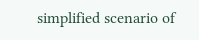simplified scenario of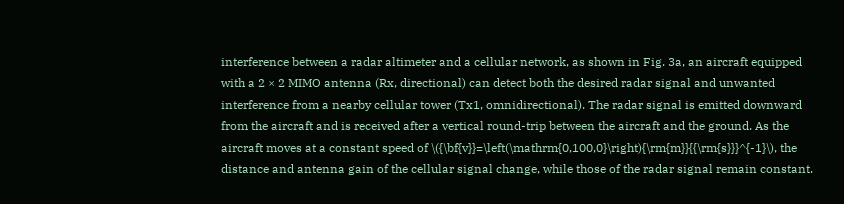interference between a radar altimeter and a cellular network, as shown in Fig. 3a, an aircraft equipped with a 2 × 2 MIMO antenna (Rx, directional) can detect both the desired radar signal and unwanted interference from a nearby cellular tower (Tx1, omnidirectional). The radar signal is emitted downward from the aircraft and is received after a vertical round-trip between the aircraft and the ground. As the aircraft moves at a constant speed of \({\bf{v}}=\left(\mathrm{0,100,0}\right){\rm{m}}{{\rm{s}}}^{-1}\), the distance and antenna gain of the cellular signal change, while those of the radar signal remain constant.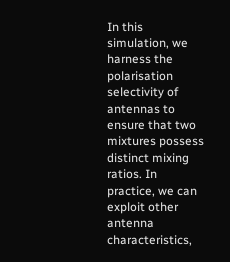In this simulation, we harness the polarisation selectivity of antennas to ensure that two mixtures possess distinct mixing ratios. In practice, we can exploit other antenna characteristics,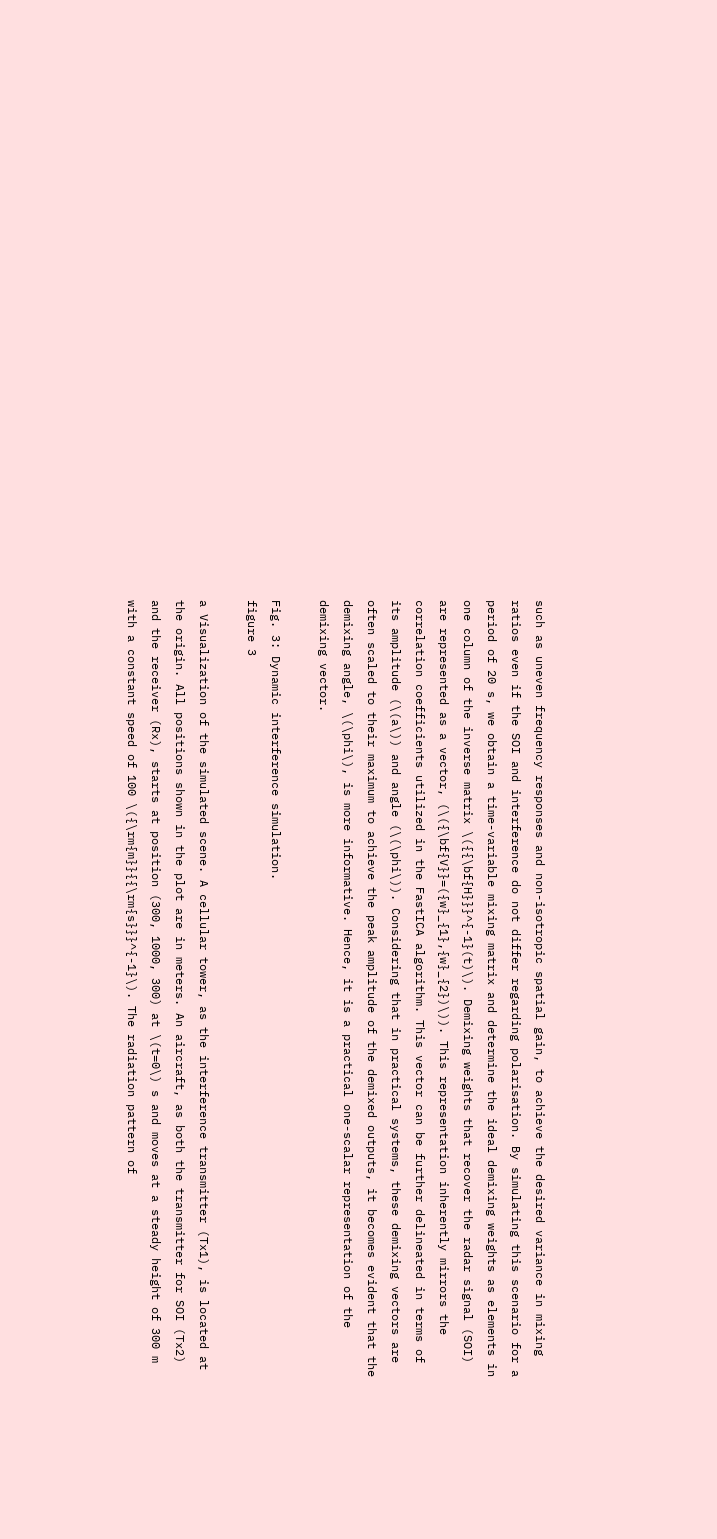such as uneven frequency responses and non-isotropic spatial gain, to achieve the desired variance in mixing ratios even if the SOI and interference do not differ regarding polarisation. By simulating this scenario for a period of 20 s, we obtain a time-variable mixing matrix and determine the ideal demixing weights as elements in one column of the inverse matrix \({{\bf{H}}}^{-1}(t)\). Demixing weights that recover the radar signal (SOI) are represented as a vector, (\({\bf{V}}=({w}_{1},{w}_{2})\)). This representation inherently mirrors the correlation coefficients utilized in the FastICA algorithm. This vector can be further delineated in terms of its amplitude (\(a\)) and angle (\(\phi\)). Considering that in practical systems, these demixing vectors are often scaled to their maximum to achieve the peak amplitude of the demixed outputs, it becomes evident that the demixing angle, \(\phi\), is more informative. Hence, it is a practical one-scalar representation of the demixing vector.

Fig. 3: Dynamic interference simulation.
figure 3

a Visualization of the simulated scene. A cellular tower, as the interference transmitter (Tx1), is located at the origin. All positions shown in the plot are in meters. An aircraft, as both the transmitter for SOI (Tx2) and the receiver (Rx), starts at position (300, 1000, 300) at \(t=0\) s and moves at a steady height of 300 m with a constant speed of 100 \({\rm{m}}{{\rm{s}}}^{-1}\). The radiation pattern of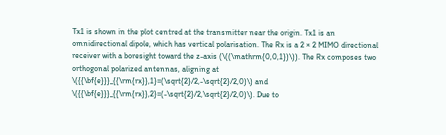Tx1 is shown in the plot centred at the transmitter near the origin. Tx1 is an omnidirectional dipole, which has vertical polarisation. The Rx is a 2 × 2 MIMO directional receiver with a boresight toward the z-axis (\((\mathrm{0,0,1})\)). The Rx composes two orthogonal polarized antennas, aligning at \({{\bf{e}}}_{{\rm{rx}},1}=(\sqrt{2}/2,-\sqrt{2}/2,0)\) and \({{\bf{e}}}_{{\rm{rx}},2}=(-\sqrt{2}/2,\sqrt{2}/2,0)\). Due to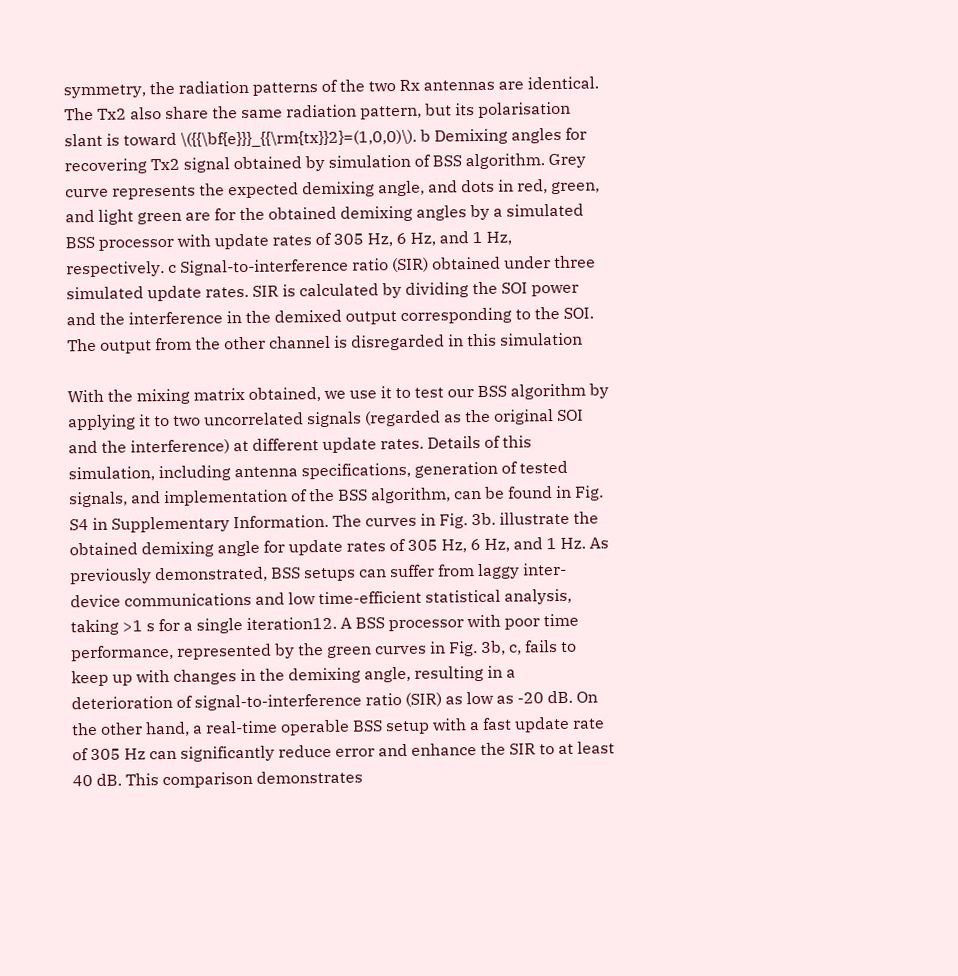symmetry, the radiation patterns of the two Rx antennas are identical. The Tx2 also share the same radiation pattern, but its polarisation slant is toward \({{\bf{e}}}_{{\rm{tx}}2}=(1,0,0)\). b Demixing angles for recovering Tx2 signal obtained by simulation of BSS algorithm. Grey curve represents the expected demixing angle, and dots in red, green, and light green are for the obtained demixing angles by a simulated BSS processor with update rates of 305 Hz, 6 Hz, and 1 Hz, respectively. c Signal-to-interference ratio (SIR) obtained under three simulated update rates. SIR is calculated by dividing the SOI power and the interference in the demixed output corresponding to the SOI. The output from the other channel is disregarded in this simulation

With the mixing matrix obtained, we use it to test our BSS algorithm by applying it to two uncorrelated signals (regarded as the original SOI and the interference) at different update rates. Details of this simulation, including antenna specifications, generation of tested signals, and implementation of the BSS algorithm, can be found in Fig. S4 in Supplementary Information. The curves in Fig. 3b. illustrate the obtained demixing angle for update rates of 305 Hz, 6 Hz, and 1 Hz. As previously demonstrated, BSS setups can suffer from laggy inter-device communications and low time-efficient statistical analysis, taking >1 s for a single iteration12. A BSS processor with poor time performance, represented by the green curves in Fig. 3b, c, fails to keep up with changes in the demixing angle, resulting in a deterioration of signal-to-interference ratio (SIR) as low as -20 dB. On the other hand, a real-time operable BSS setup with a fast update rate of 305 Hz can significantly reduce error and enhance the SIR to at least 40 dB. This comparison demonstrates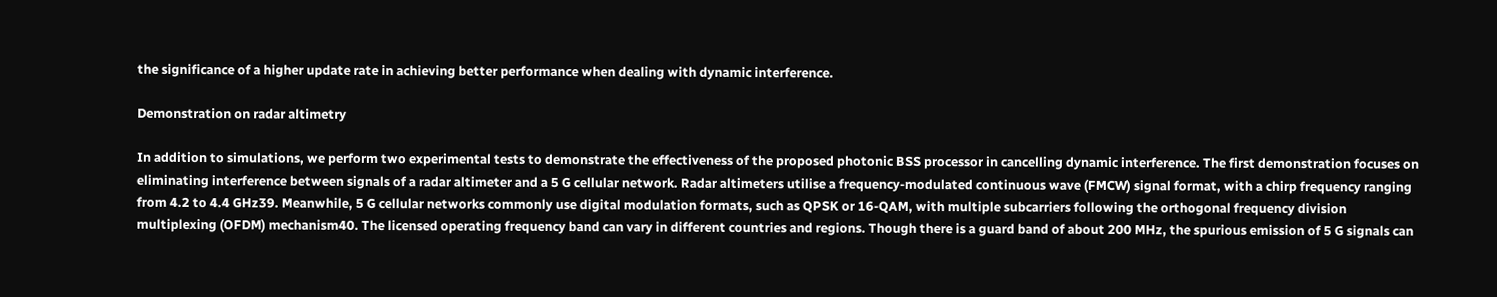the significance of a higher update rate in achieving better performance when dealing with dynamic interference.

Demonstration on radar altimetry

In addition to simulations, we perform two experimental tests to demonstrate the effectiveness of the proposed photonic BSS processor in cancelling dynamic interference. The first demonstration focuses on eliminating interference between signals of a radar altimeter and a 5 G cellular network. Radar altimeters utilise a frequency-modulated continuous wave (FMCW) signal format, with a chirp frequency ranging from 4.2 to 4.4 GHz39. Meanwhile, 5 G cellular networks commonly use digital modulation formats, such as QPSK or 16-QAM, with multiple subcarriers following the orthogonal frequency division multiplexing (OFDM) mechanism40. The licensed operating frequency band can vary in different countries and regions. Though there is a guard band of about 200 MHz, the spurious emission of 5 G signals can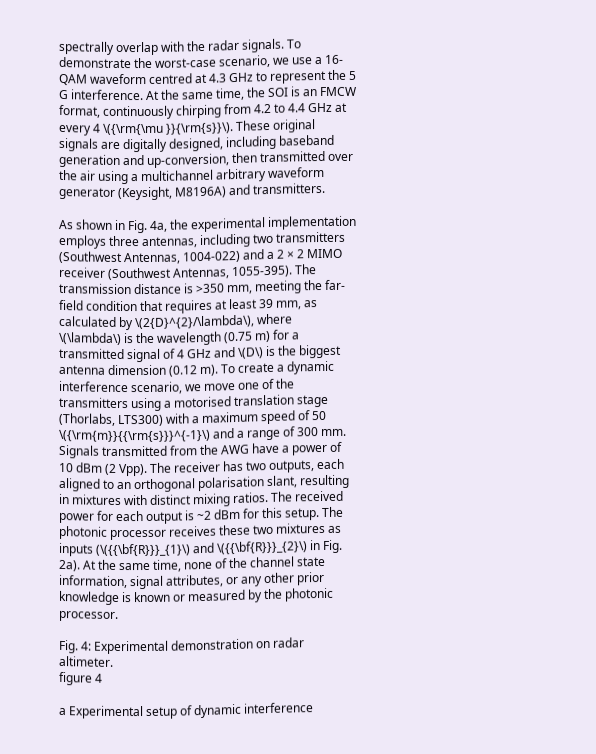spectrally overlap with the radar signals. To demonstrate the worst-case scenario, we use a 16-QAM waveform centred at 4.3 GHz to represent the 5 G interference. At the same time, the SOI is an FMCW format, continuously chirping from 4.2 to 4.4 GHz at every 4 \({\rm{\mu }}{\rm{s}}\). These original signals are digitally designed, including baseband generation and up-conversion, then transmitted over the air using a multichannel arbitrary waveform generator (Keysight, M8196A) and transmitters.

As shown in Fig. 4a, the experimental implementation employs three antennas, including two transmitters (Southwest Antennas, 1004-022) and a 2 × 2 MIMO receiver (Southwest Antennas, 1055-395). The transmission distance is >350 mm, meeting the far-field condition that requires at least 39 mm, as calculated by \(2{D}^{2}/\lambda\), where \(\lambda\) is the wavelength (0.75 m) for a transmitted signal of 4 GHz and \(D\) is the biggest antenna dimension (0.12 m). To create a dynamic interference scenario, we move one of the transmitters using a motorised translation stage (Thorlabs, LTS300) with a maximum speed of 50 \({\rm{m}}{{\rm{s}}}^{-1}\) and a range of 300 mm. Signals transmitted from the AWG have a power of 10 dBm (2 Vpp). The receiver has two outputs, each aligned to an orthogonal polarisation slant, resulting in mixtures with distinct mixing ratios. The received power for each output is ~2 dBm for this setup. The photonic processor receives these two mixtures as inputs (\({{\bf{R}}}_{1}\) and \({{\bf{R}}}_{2}\) in Fig. 2a). At the same time, none of the channel state information, signal attributes, or any other prior knowledge is known or measured by the photonic processor.

Fig. 4: Experimental demonstration on radar altimeter.
figure 4

a Experimental setup of dynamic interference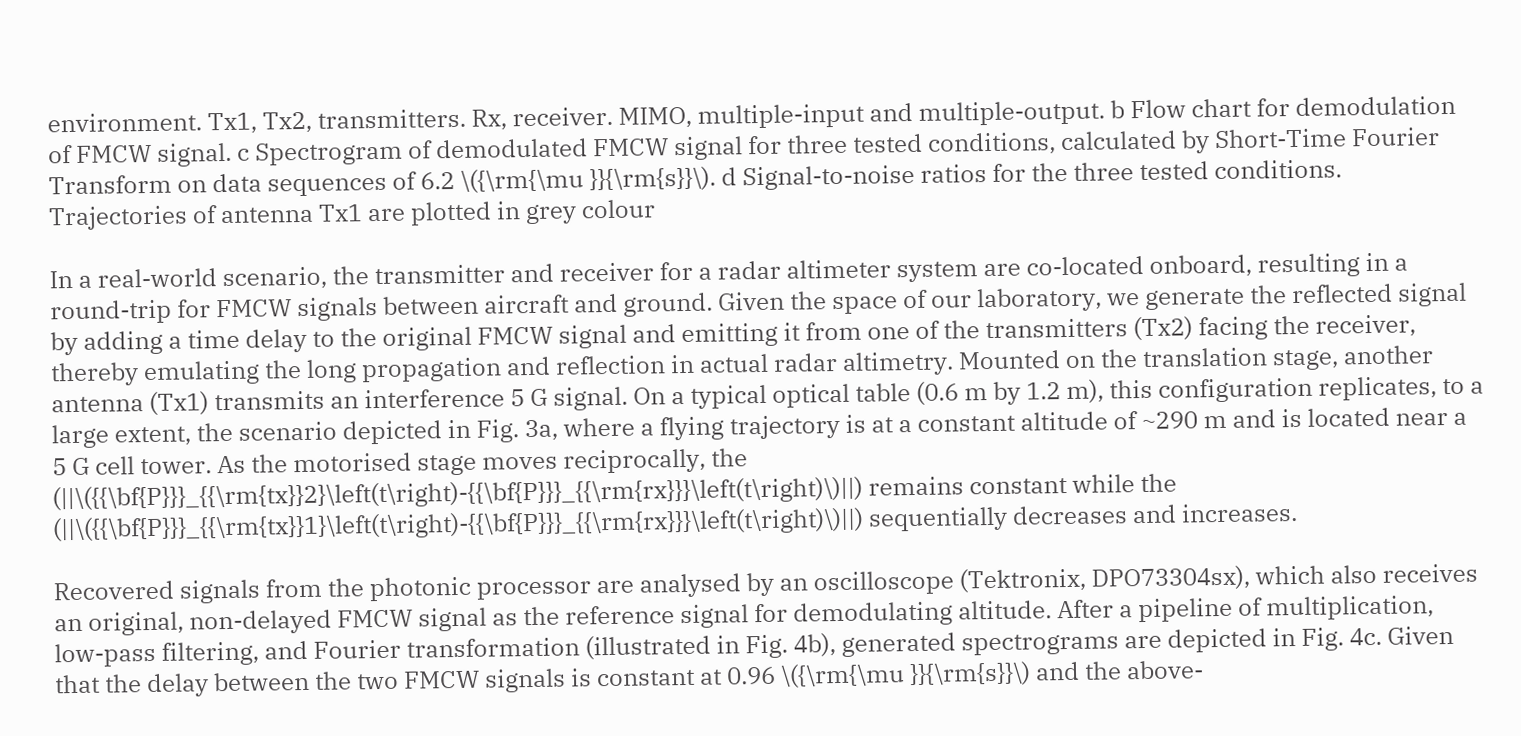environment. Tx1, Tx2, transmitters. Rx, receiver. MIMO, multiple-input and multiple-output. b Flow chart for demodulation of FMCW signal. c Spectrogram of demodulated FMCW signal for three tested conditions, calculated by Short-Time Fourier Transform on data sequences of 6.2 \({\rm{\mu }}{\rm{s}}\). d Signal-to-noise ratios for the three tested conditions. Trajectories of antenna Tx1 are plotted in grey colour

In a real-world scenario, the transmitter and receiver for a radar altimeter system are co-located onboard, resulting in a round-trip for FMCW signals between aircraft and ground. Given the space of our laboratory, we generate the reflected signal by adding a time delay to the original FMCW signal and emitting it from one of the transmitters (Tx2) facing the receiver, thereby emulating the long propagation and reflection in actual radar altimetry. Mounted on the translation stage, another antenna (Tx1) transmits an interference 5 G signal. On a typical optical table (0.6 m by 1.2 m), this configuration replicates, to a large extent, the scenario depicted in Fig. 3a, where a flying trajectory is at a constant altitude of ~290 m and is located near a 5 G cell tower. As the motorised stage moves reciprocally, the (||\({{\bf{P}}}_{{\rm{tx}}2}\left(t\right)-{{\bf{P}}}_{{\rm{rx}}}\left(t\right)\)||) remains constant while the (||\({{\bf{P}}}_{{\rm{tx}}1}\left(t\right)-{{\bf{P}}}_{{\rm{rx}}}\left(t\right)\)||) sequentially decreases and increases.

Recovered signals from the photonic processor are analysed by an oscilloscope (Tektronix, DPO73304sx), which also receives an original, non-delayed FMCW signal as the reference signal for demodulating altitude. After a pipeline of multiplication, low-pass filtering, and Fourier transformation (illustrated in Fig. 4b), generated spectrograms are depicted in Fig. 4c. Given that the delay between the two FMCW signals is constant at 0.96 \({\rm{\mu }}{\rm{s}}\) and the above-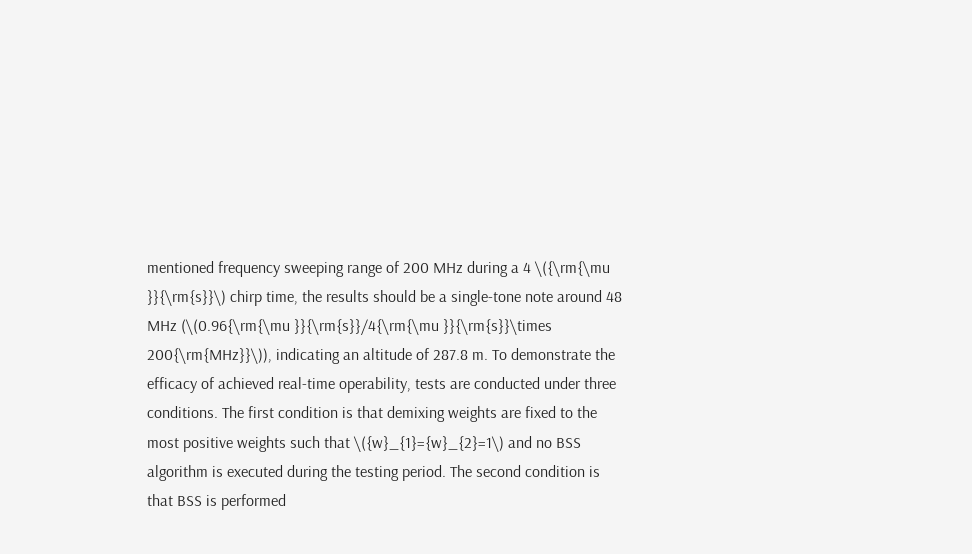mentioned frequency sweeping range of 200 MHz during a 4 \({\rm{\mu }}{\rm{s}}\) chirp time, the results should be a single-tone note around 48 MHz (\(0.96{\rm{\mu }}{\rm{s}}/4{\rm{\mu }}{\rm{s}}\times 200{\rm{MHz}}\)), indicating an altitude of 287.8 m. To demonstrate the efficacy of achieved real-time operability, tests are conducted under three conditions. The first condition is that demixing weights are fixed to the most positive weights such that \({w}_{1}={w}_{2}=1\) and no BSS algorithm is executed during the testing period. The second condition is that BSS is performed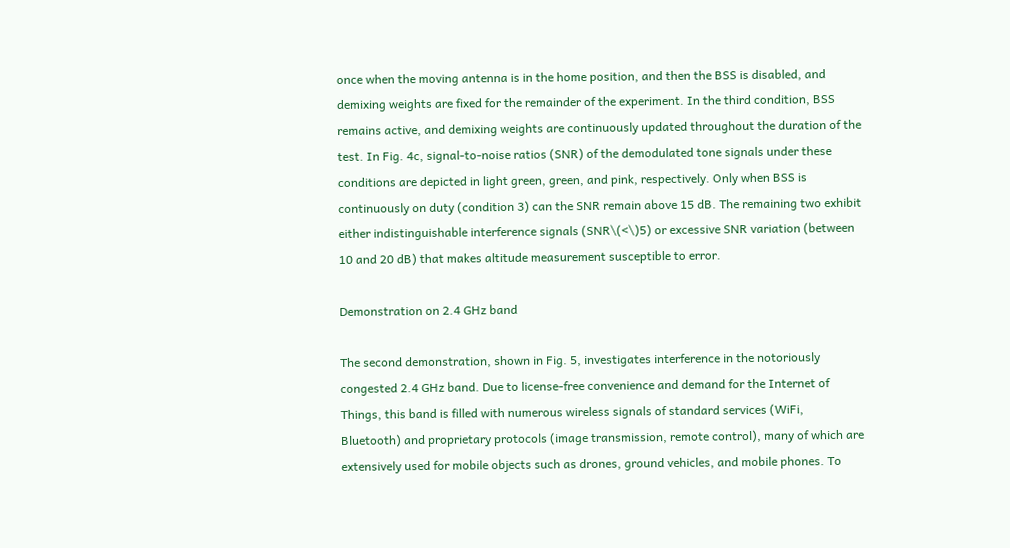once when the moving antenna is in the home position, and then the BSS is disabled, and demixing weights are fixed for the remainder of the experiment. In the third condition, BSS remains active, and demixing weights are continuously updated throughout the duration of the test. In Fig. 4c, signal-to-noise ratios (SNR) of the demodulated tone signals under these conditions are depicted in light green, green, and pink, respectively. Only when BSS is continuously on duty (condition 3) can the SNR remain above 15 dB. The remaining two exhibit either indistinguishable interference signals (SNR\(<\)5) or excessive SNR variation (between 10 and 20 dB) that makes altitude measurement susceptible to error.

Demonstration on 2.4 GHz band

The second demonstration, shown in Fig. 5, investigates interference in the notoriously congested 2.4 GHz band. Due to license-free convenience and demand for the Internet of Things, this band is filled with numerous wireless signals of standard services (WiFi, Bluetooth) and proprietary protocols (image transmission, remote control), many of which are extensively used for mobile objects such as drones, ground vehicles, and mobile phones. To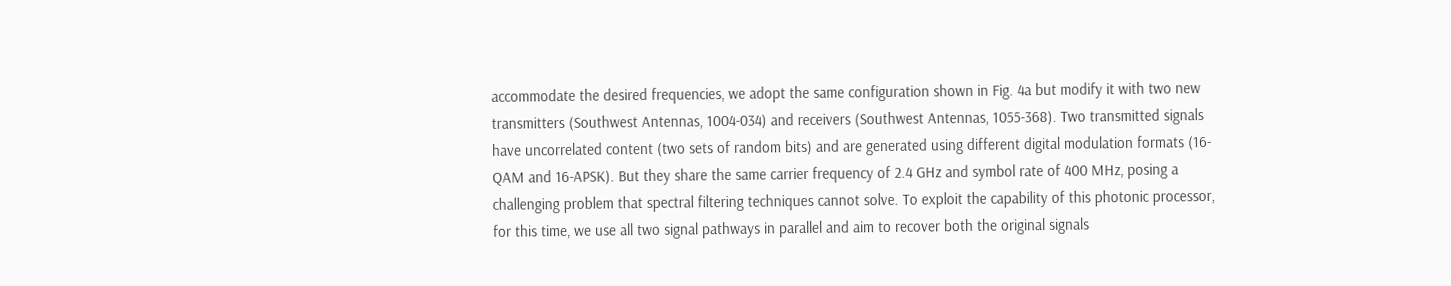accommodate the desired frequencies, we adopt the same configuration shown in Fig. 4a but modify it with two new transmitters (Southwest Antennas, 1004-034) and receivers (Southwest Antennas, 1055-368). Two transmitted signals have uncorrelated content (two sets of random bits) and are generated using different digital modulation formats (16-QAM and 16-APSK). But they share the same carrier frequency of 2.4 GHz and symbol rate of 400 MHz, posing a challenging problem that spectral filtering techniques cannot solve. To exploit the capability of this photonic processor, for this time, we use all two signal pathways in parallel and aim to recover both the original signals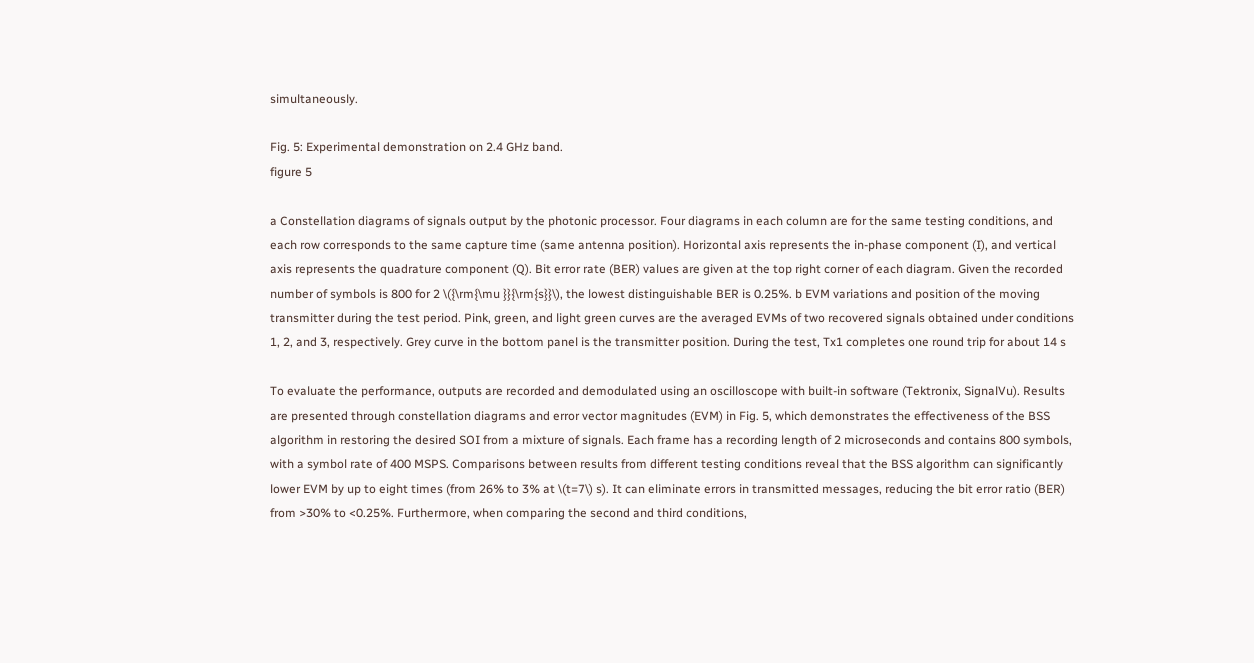simultaneously.

Fig. 5: Experimental demonstration on 2.4 GHz band.
figure 5

a Constellation diagrams of signals output by the photonic processor. Four diagrams in each column are for the same testing conditions, and each row corresponds to the same capture time (same antenna position). Horizontal axis represents the in-phase component (I), and vertical axis represents the quadrature component (Q). Bit error rate (BER) values are given at the top right corner of each diagram. Given the recorded number of symbols is 800 for 2 \({\rm{\mu }}{\rm{s}}\), the lowest distinguishable BER is 0.25%. b EVM variations and position of the moving transmitter during the test period. Pink, green, and light green curves are the averaged EVMs of two recovered signals obtained under conditions 1, 2, and 3, respectively. Grey curve in the bottom panel is the transmitter position. During the test, Tx1 completes one round trip for about 14 s

To evaluate the performance, outputs are recorded and demodulated using an oscilloscope with built-in software (Tektronix, SignalVu). Results are presented through constellation diagrams and error vector magnitudes (EVM) in Fig. 5, which demonstrates the effectiveness of the BSS algorithm in restoring the desired SOI from a mixture of signals. Each frame has a recording length of 2 microseconds and contains 800 symbols, with a symbol rate of 400 MSPS. Comparisons between results from different testing conditions reveal that the BSS algorithm can significantly lower EVM by up to eight times (from 26% to 3% at \(t=7\) s). It can eliminate errors in transmitted messages, reducing the bit error ratio (BER) from >30% to <0.25%. Furthermore, when comparing the second and third conditions,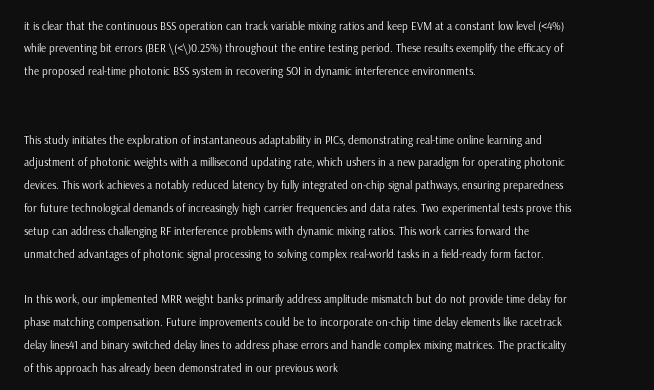it is clear that the continuous BSS operation can track variable mixing ratios and keep EVM at a constant low level (<4%) while preventing bit errors (BER \(<\)0.25%) throughout the entire testing period. These results exemplify the efficacy of the proposed real-time photonic BSS system in recovering SOI in dynamic interference environments.


This study initiates the exploration of instantaneous adaptability in PICs, demonstrating real-time online learning and adjustment of photonic weights with a millisecond updating rate, which ushers in a new paradigm for operating photonic devices. This work achieves a notably reduced latency by fully integrated on-chip signal pathways, ensuring preparedness for future technological demands of increasingly high carrier frequencies and data rates. Two experimental tests prove this setup can address challenging RF interference problems with dynamic mixing ratios. This work carries forward the unmatched advantages of photonic signal processing to solving complex real-world tasks in a field-ready form factor.

In this work, our implemented MRR weight banks primarily address amplitude mismatch but do not provide time delay for phase matching compensation. Future improvements could be to incorporate on-chip time delay elements like racetrack delay lines41 and binary switched delay lines to address phase errors and handle complex mixing matrices. The practicality of this approach has already been demonstrated in our previous work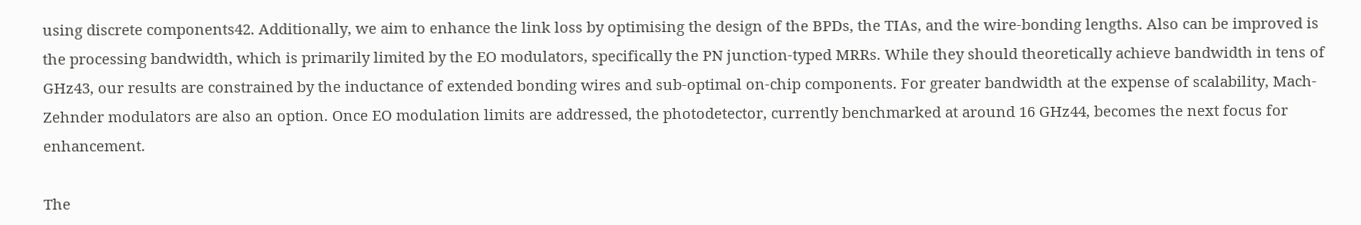using discrete components42. Additionally, we aim to enhance the link loss by optimising the design of the BPDs, the TIAs, and the wire-bonding lengths. Also can be improved is the processing bandwidth, which is primarily limited by the EO modulators, specifically the PN junction-typed MRRs. While they should theoretically achieve bandwidth in tens of GHz43, our results are constrained by the inductance of extended bonding wires and sub-optimal on-chip components. For greater bandwidth at the expense of scalability, Mach-Zehnder modulators are also an option. Once EO modulation limits are addressed, the photodetector, currently benchmarked at around 16 GHz44, becomes the next focus for enhancement.

The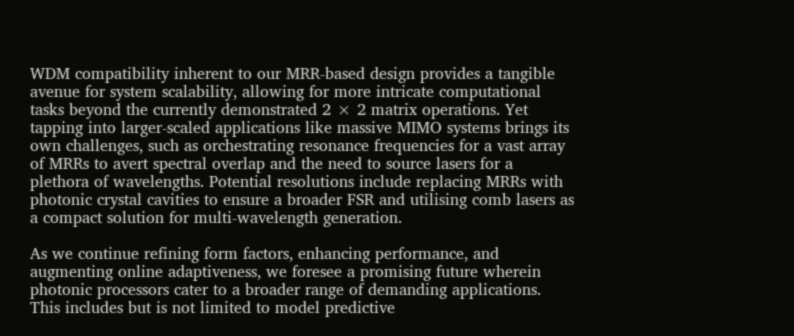WDM compatibility inherent to our MRR-based design provides a tangible avenue for system scalability, allowing for more intricate computational tasks beyond the currently demonstrated 2 × 2 matrix operations. Yet tapping into larger-scaled applications like massive MIMO systems brings its own challenges, such as orchestrating resonance frequencies for a vast array of MRRs to avert spectral overlap and the need to source lasers for a plethora of wavelengths. Potential resolutions include replacing MRRs with photonic crystal cavities to ensure a broader FSR and utilising comb lasers as a compact solution for multi-wavelength generation.

As we continue refining form factors, enhancing performance, and augmenting online adaptiveness, we foresee a promising future wherein photonic processors cater to a broader range of demanding applications. This includes but is not limited to model predictive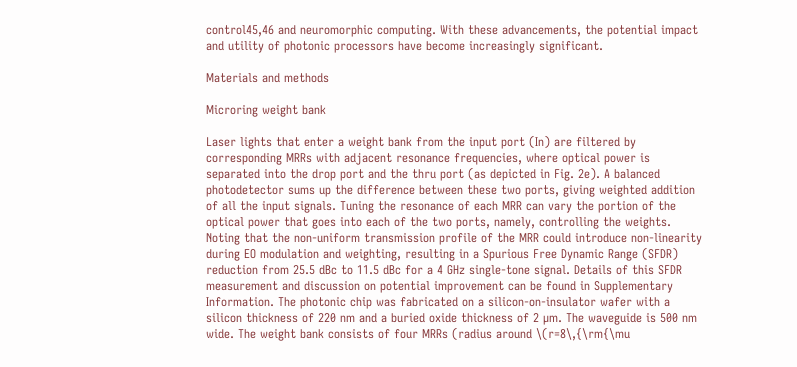control45,46 and neuromorphic computing. With these advancements, the potential impact and utility of photonic processors have become increasingly significant.

Materials and methods

Microring weight bank

Laser lights that enter a weight bank from the input port (In) are filtered by corresponding MRRs with adjacent resonance frequencies, where optical power is separated into the drop port and the thru port (as depicted in Fig. 2e). A balanced photodetector sums up the difference between these two ports, giving weighted addition of all the input signals. Tuning the resonance of each MRR can vary the portion of the optical power that goes into each of the two ports, namely, controlling the weights. Noting that the non-uniform transmission profile of the MRR could introduce non-linearity during EO modulation and weighting, resulting in a Spurious Free Dynamic Range (SFDR) reduction from 25.5 dBc to 11.5 dBc for a 4 GHz single-tone signal. Details of this SFDR measurement and discussion on potential improvement can be found in Supplementary Information. The photonic chip was fabricated on a silicon-on-insulator wafer with a silicon thickness of 220 nm and a buried oxide thickness of 2 µm. The waveguide is 500 nm wide. The weight bank consists of four MRRs (radius around \(r=8\,{\rm{\mu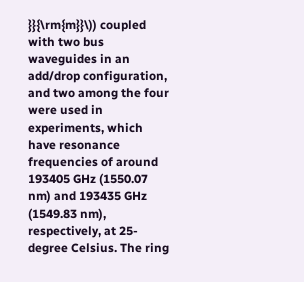}}{\rm{m}}\)) coupled with two bus waveguides in an add/drop configuration, and two among the four were used in experiments, which have resonance frequencies of around 193405 GHz (1550.07 nm) and 193435 GHz (1549.83 nm), respectively, at 25-degree Celsius. The ring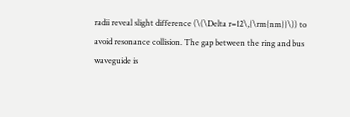radii reveal slight difference (\(\Delta r=12\,{\rm{nm}}\)) to avoid resonance collision. The gap between the ring and bus waveguide is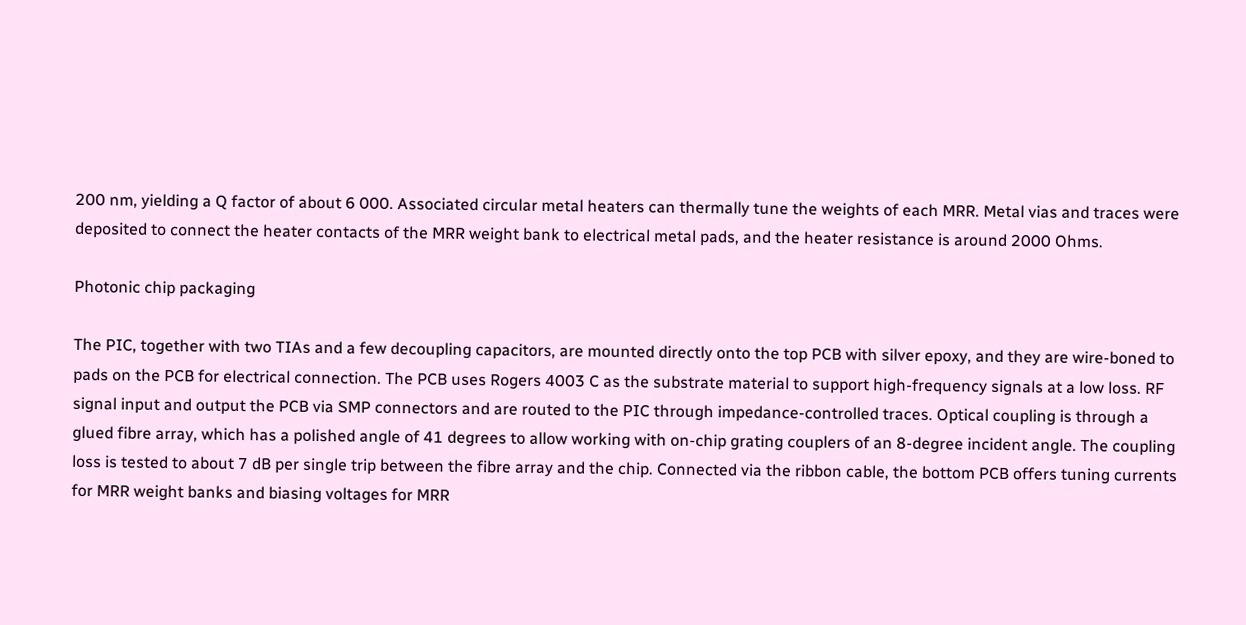200 nm, yielding a Q factor of about 6 000. Associated circular metal heaters can thermally tune the weights of each MRR. Metal vias and traces were deposited to connect the heater contacts of the MRR weight bank to electrical metal pads, and the heater resistance is around 2000 Ohms.

Photonic chip packaging

The PIC, together with two TIAs and a few decoupling capacitors, are mounted directly onto the top PCB with silver epoxy, and they are wire-boned to pads on the PCB for electrical connection. The PCB uses Rogers 4003 C as the substrate material to support high-frequency signals at a low loss. RF signal input and output the PCB via SMP connectors and are routed to the PIC through impedance-controlled traces. Optical coupling is through a glued fibre array, which has a polished angle of 41 degrees to allow working with on-chip grating couplers of an 8-degree incident angle. The coupling loss is tested to about 7 dB per single trip between the fibre array and the chip. Connected via the ribbon cable, the bottom PCB offers tuning currents for MRR weight banks and biasing voltages for MRR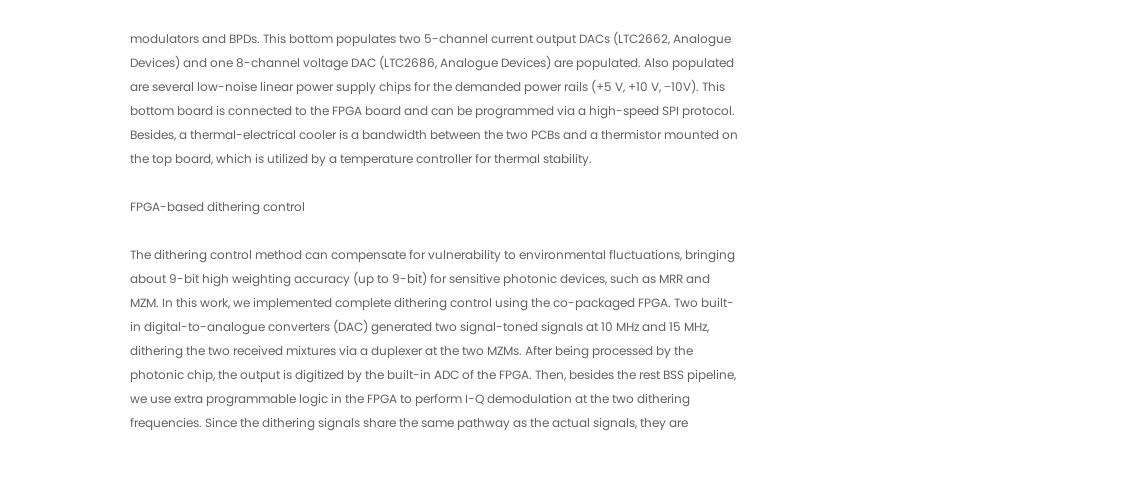modulators and BPDs. This bottom populates two 5-channel current output DACs (LTC2662, Analogue Devices) and one 8-channel voltage DAC (LTC2686, Analogue Devices) are populated. Also populated are several low-noise linear power supply chips for the demanded power rails (+5 V, +10 V, −10V). This bottom board is connected to the FPGA board and can be programmed via a high-speed SPI protocol. Besides, a thermal-electrical cooler is a bandwidth between the two PCBs and a thermistor mounted on the top board, which is utilized by a temperature controller for thermal stability.

FPGA-based dithering control

The dithering control method can compensate for vulnerability to environmental fluctuations, bringing about 9-bit high weighting accuracy (up to 9-bit) for sensitive photonic devices, such as MRR and MZM. In this work, we implemented complete dithering control using the co-packaged FPGA. Two built-in digital-to-analogue converters (DAC) generated two signal-toned signals at 10 MHz and 15 MHz, dithering the two received mixtures via a duplexer at the two MZMs. After being processed by the photonic chip, the output is digitized by the built-in ADC of the FPGA. Then, besides the rest BSS pipeline, we use extra programmable logic in the FPGA to perform I-Q demodulation at the two dithering frequencies. Since the dithering signals share the same pathway as the actual signals, they are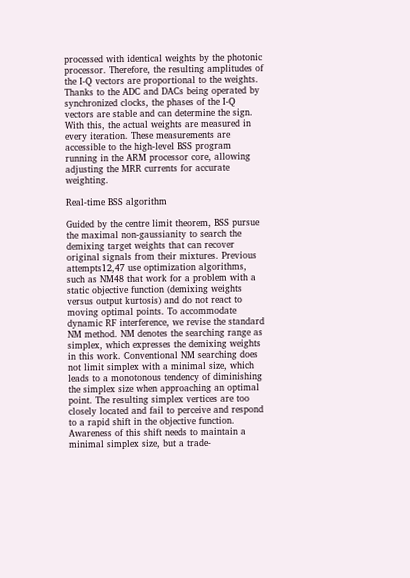processed with identical weights by the photonic processor. Therefore, the resulting amplitudes of the I-Q vectors are proportional to the weights. Thanks to the ADC and DACs being operated by synchronized clocks, the phases of the I-Q vectors are stable and can determine the sign. With this, the actual weights are measured in every iteration. These measurements are accessible to the high-level BSS program running in the ARM processor core, allowing adjusting the MRR currents for accurate weighting.

Real-time BSS algorithm

Guided by the centre limit theorem, BSS pursue the maximal non-gaussianity to search the demixing target weights that can recover original signals from their mixtures. Previous attempts12,47 use optimization algorithms, such as NM48 that work for a problem with a static objective function (demixing weights versus output kurtosis) and do not react to moving optimal points. To accommodate dynamic RF interference, we revise the standard NM method. NM denotes the searching range as simplex, which expresses the demixing weights in this work. Conventional NM searching does not limit simplex with a minimal size, which leads to a monotonous tendency of diminishing the simplex size when approaching an optimal point. The resulting simplex vertices are too closely located and fail to perceive and respond to a rapid shift in the objective function. Awareness of this shift needs to maintain a minimal simplex size, but a trade-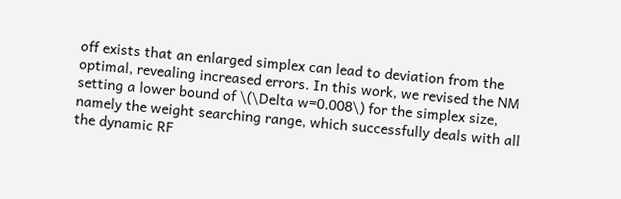off exists that an enlarged simplex can lead to deviation from the optimal, revealing increased errors. In this work, we revised the NM setting a lower bound of \(\Delta w=0.008\) for the simplex size, namely the weight searching range, which successfully deals with all the dynamic RF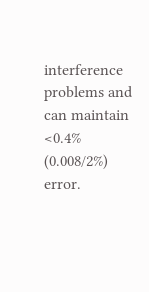interference problems and can maintain <0.4% (0.008/2%) error.